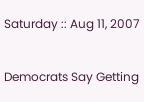Saturday :: Aug 11, 2007

Democrats Say Getting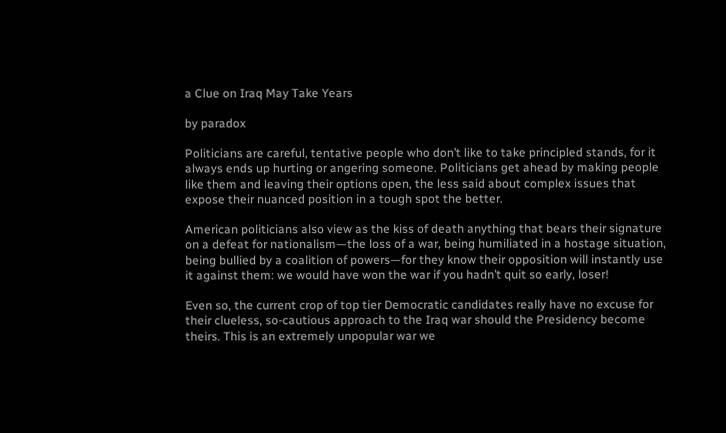a Clue on Iraq May Take Years

by paradox

Politicians are careful, tentative people who don’t like to take principled stands, for it always ends up hurting or angering someone. Politicians get ahead by making people like them and leaving their options open, the less said about complex issues that expose their nuanced position in a tough spot the better.

American politicians also view as the kiss of death anything that bears their signature on a defeat for nationalism—the loss of a war, being humiliated in a hostage situation, being bullied by a coalition of powers—for they know their opposition will instantly use it against them: we would have won the war if you hadn’t quit so early, loser!

Even so, the current crop of top tier Democratic candidates really have no excuse for their clueless, so-cautious approach to the Iraq war should the Presidency become theirs. This is an extremely unpopular war we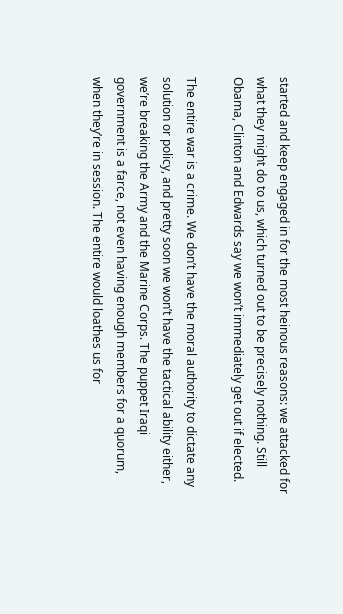started and keep engaged in for the most heinous reasons: we attacked for what they might do to us, which turned out to be precisely nothing. Still Obama, Clinton and Edwards say we won’t immediately get out if elected.

The entire war is a crime. We don’t have the moral authority to dictate any solution or policy, and pretty soon we won’t have the tactical ability either, we’re breaking the Army and the Marine Corps. The puppet Iraqi government is a farce, not even having enough members for a quorum, when they’re in session. The entire would loathes us for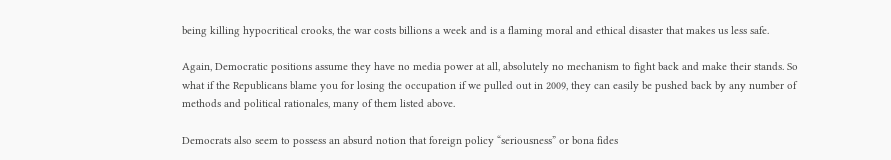being killing hypocritical crooks, the war costs billions a week and is a flaming moral and ethical disaster that makes us less safe.

Again, Democratic positions assume they have no media power at all, absolutely no mechanism to fight back and make their stands. So what if the Republicans blame you for losing the occupation if we pulled out in 2009, they can easily be pushed back by any number of methods and political rationales, many of them listed above.

Democrats also seem to possess an absurd notion that foreign policy “seriousness” or bona fides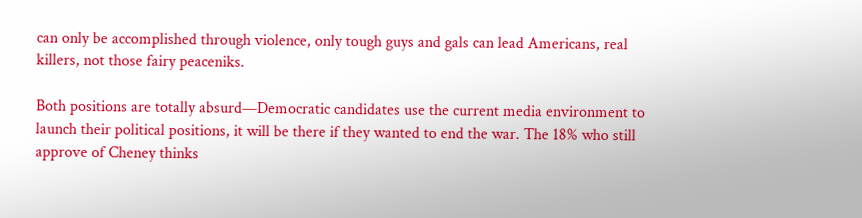can only be accomplished through violence, only tough guys and gals can lead Americans, real killers, not those fairy peaceniks.

Both positions are totally absurd—Democratic candidates use the current media environment to launch their political positions, it will be there if they wanted to end the war. The 18% who still approve of Cheney thinks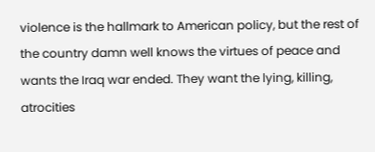violence is the hallmark to American policy, but the rest of the country damn well knows the virtues of peace and wants the Iraq war ended. They want the lying, killing, atrocities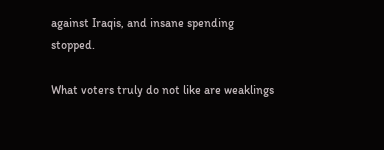against Iraqis, and insane spending stopped.

What voters truly do not like are weaklings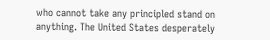who cannot take any principled stand on anything. The United States desperately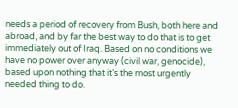needs a period of recovery from Bush, both here and abroad, and by far the best way to do that is to get immediately out of Iraq. Based on no conditions we have no power over anyway (civil war, genocide), based upon nothing that it’s the most urgently needed thing to do.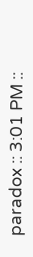paradox :: 3:01 PM ::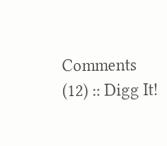Comments (12) :: Digg It!